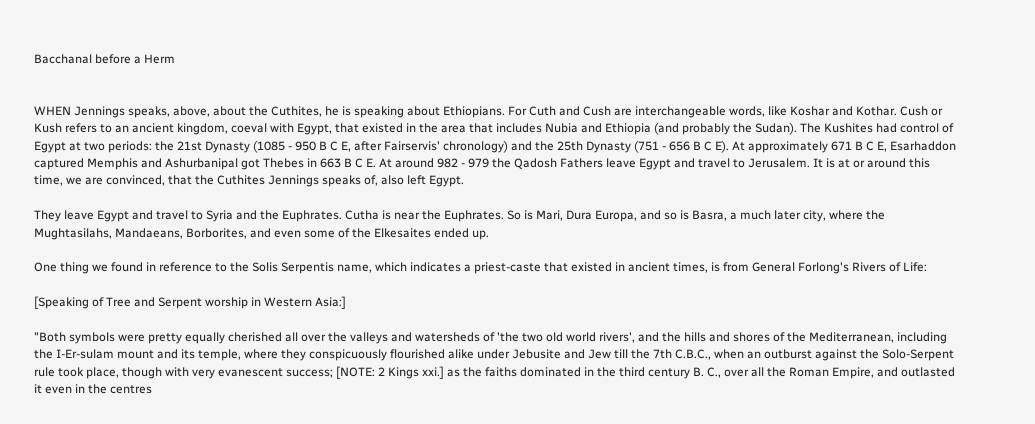Bacchanal before a Herm


WHEN Jennings speaks, above, about the Cuthites, he is speaking about Ethiopians. For Cuth and Cush are interchangeable words, like Koshar and Kothar. Cush or Kush refers to an ancient kingdom, coeval with Egypt, that existed in the area that includes Nubia and Ethiopia (and probably the Sudan). The Kushites had control of Egypt at two periods: the 21st Dynasty (1085 - 950 B C E, after Fairservis' chronology) and the 25th Dynasty (751 - 656 B C E). At approximately 671 B C E, Esarhaddon captured Memphis and Ashurbanipal got Thebes in 663 B C E. At around 982 - 979 the Qadosh Fathers leave Egypt and travel to Jerusalem. It is at or around this time, we are convinced, that the Cuthites Jennings speaks of, also left Egypt.

They leave Egypt and travel to Syria and the Euphrates. Cutha is near the Euphrates. So is Mari, Dura Europa, and so is Basra, a much later city, where the Mughtasilahs, Mandaeans, Borborites, and even some of the Elkesaites ended up.

One thing we found in reference to the Solis Serpentis name, which indicates a priest-caste that existed in ancient times, is from General Forlong's Rivers of Life:

[Speaking of Tree and Serpent worship in Western Asia:]

"Both symbols were pretty equally cherished all over the valleys and watersheds of 'the two old world rivers', and the hills and shores of the Mediterranean, including the I-Er-sulam mount and its temple, where they conspicuously flourished alike under Jebusite and Jew till the 7th C.B.C., when an outburst against the Solo-Serpent rule took place, though with very evanescent success; [NOTE: 2 Kings xxi.] as the faiths dominated in the third century B. C., over all the Roman Empire, and outlasted it even in the centres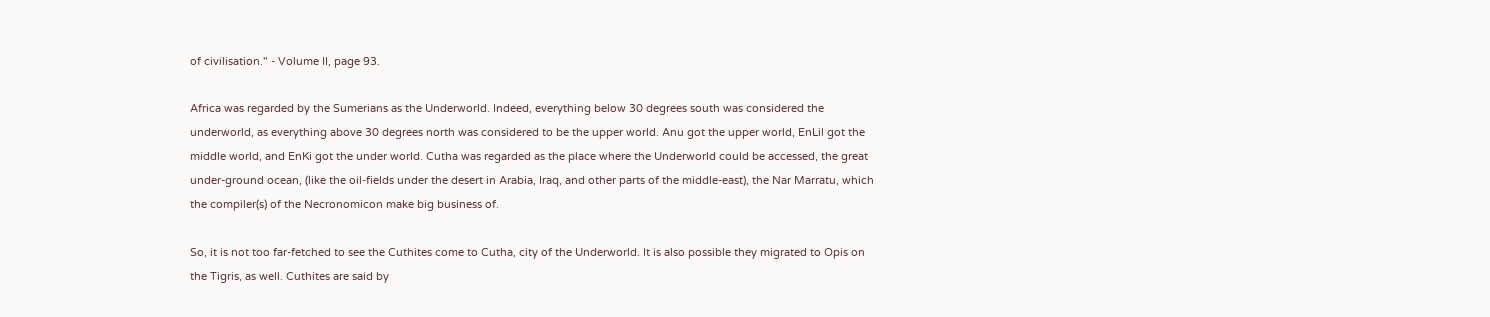of civilisation." - Volume II, page 93.

Africa was regarded by the Sumerians as the Underworld. Indeed, everything below 30 degrees south was considered the underworld, as everything above 30 degrees north was considered to be the upper world. Anu got the upper world, EnLil got the middle world, and EnKi got the under world. Cutha was regarded as the place where the Underworld could be accessed, the great under-ground ocean, (like the oil-fields under the desert in Arabia, Iraq, and other parts of the middle-east), the Nar Marratu, which the compiler(s) of the Necronomicon make big business of.

So, it is not too far-fetched to see the Cuthites come to Cutha, city of the Underworld. It is also possible they migrated to Opis on the Tigris, as well. Cuthites are said by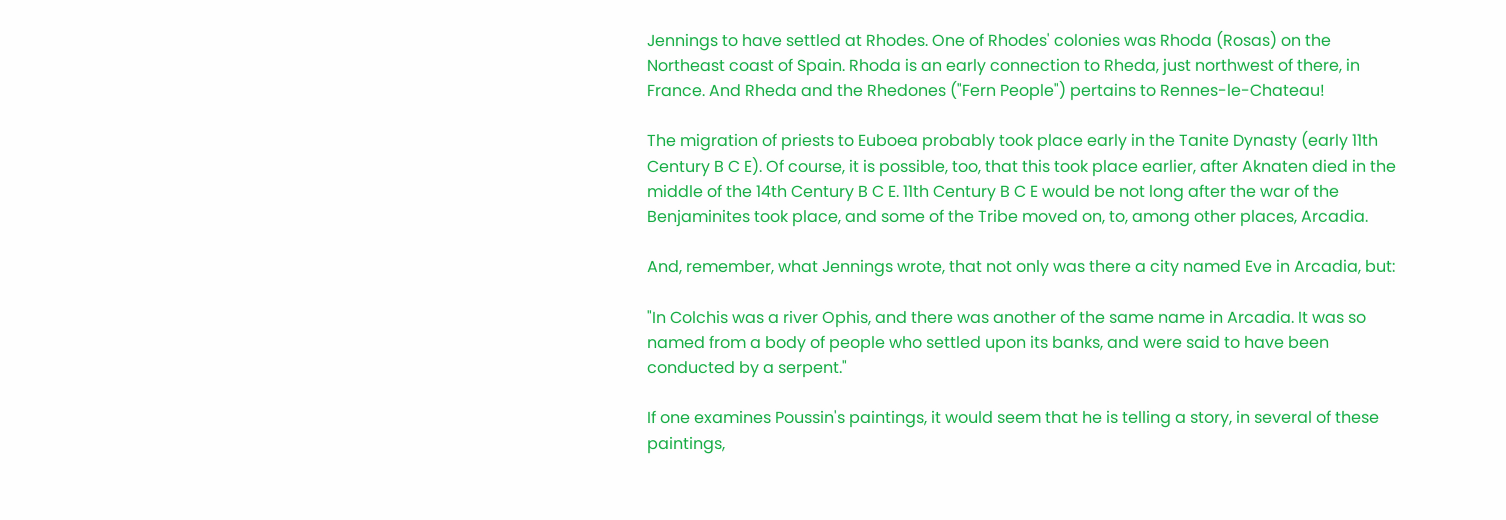Jennings to have settled at Rhodes. One of Rhodes' colonies was Rhoda (Rosas) on the Northeast coast of Spain. Rhoda is an early connection to Rheda, just northwest of there, in France. And Rheda and the Rhedones ("Fern People") pertains to Rennes-le-Chateau!

The migration of priests to Euboea probably took place early in the Tanite Dynasty (early 11th Century B C E). Of course, it is possible, too, that this took place earlier, after Aknaten died in the middle of the 14th Century B C E. 11th Century B C E would be not long after the war of the Benjaminites took place, and some of the Tribe moved on, to, among other places, Arcadia.

And, remember, what Jennings wrote, that not only was there a city named Eve in Arcadia, but:

"In Colchis was a river Ophis, and there was another of the same name in Arcadia. It was so named from a body of people who settled upon its banks, and were said to have been conducted by a serpent."

If one examines Poussin's paintings, it would seem that he is telling a story, in several of these paintings,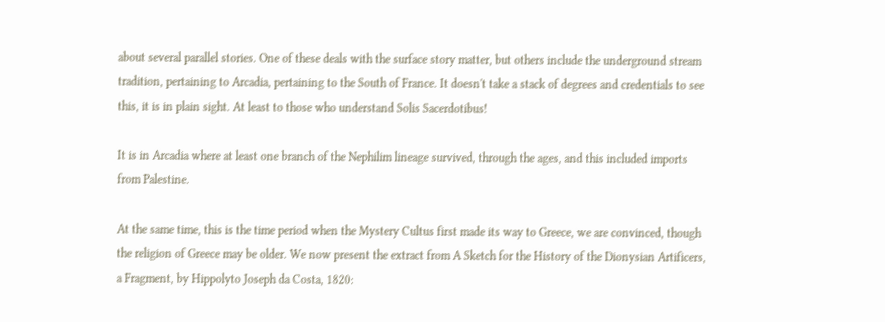about several parallel stories. One of these deals with the surface story matter, but others include the underground stream tradition, pertaining to Arcadia, pertaining to the South of France. It doesn't take a stack of degrees and credentials to see this, it is in plain sight. At least to those who understand Solis Sacerdotibus!

It is in Arcadia where at least one branch of the Nephilim lineage survived, through the ages, and this included imports from Palestine.

At the same time, this is the time period when the Mystery Cultus first made its way to Greece, we are convinced, though the religion of Greece may be older. We now present the extract from A Sketch for the History of the Dionysian Artificers, a Fragment, by Hippolyto Joseph da Costa, 1820: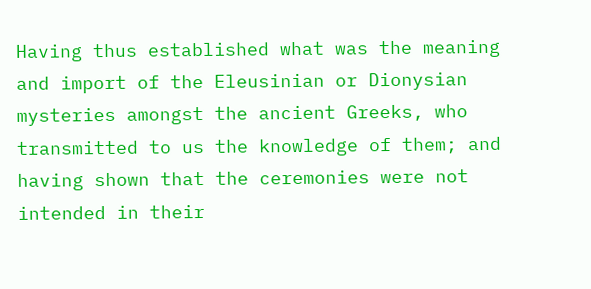Having thus established what was the meaning and import of the Eleusinian or Dionysian mysteries amongst the ancient Greeks, who transmitted to us the knowledge of them; and having shown that the ceremonies were not intended in their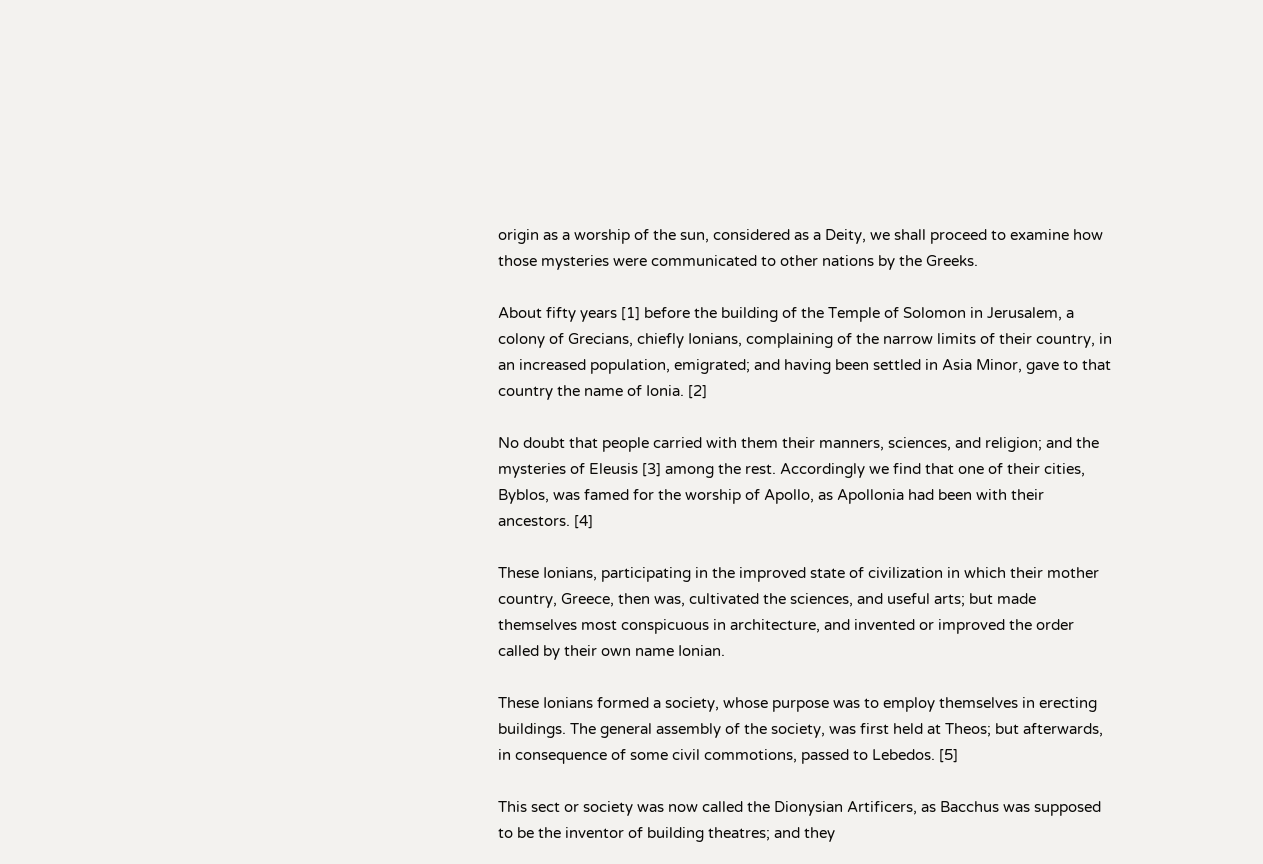origin as a worship of the sun, considered as a Deity, we shall proceed to examine how those mysteries were communicated to other nations by the Greeks.

About fifty years [1] before the building of the Temple of Solomon in Jerusalem, a colony of Grecians, chiefly Ionians, complaining of the narrow limits of their country, in an increased population, emigrated; and having been settled in Asia Minor, gave to that country the name of Ionia. [2]

No doubt that people carried with them their manners, sciences, and religion; and the mysteries of Eleusis [3] among the rest. Accordingly we find that one of their cities, Byblos, was famed for the worship of Apollo, as Apollonia had been with their ancestors. [4]

These Ionians, participating in the improved state of civilization in which their mother country, Greece, then was, cultivated the sciences, and useful arts; but made themselves most conspicuous in architecture, and invented or improved the order called by their own name Ionian.

These Ionians formed a society, whose purpose was to employ themselves in erecting buildings. The general assembly of the society, was first held at Theos; but afterwards, in consequence of some civil commotions, passed to Lebedos. [5]

This sect or society was now called the Dionysian Artificers, as Bacchus was supposed to be the inventor of building theatres; and they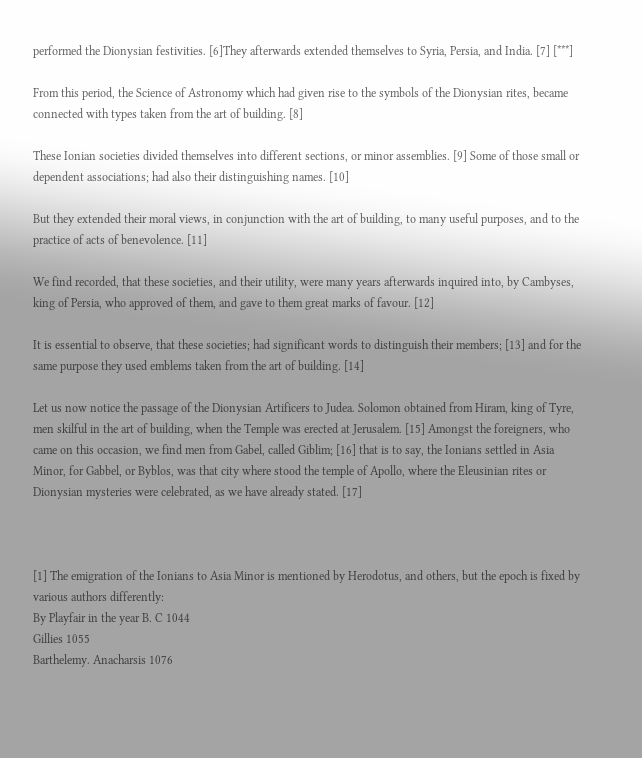performed the Dionysian festivities. [6]They afterwards extended themselves to Syria, Persia, and India. [7] [***]

From this period, the Science of Astronomy which had given rise to the symbols of the Dionysian rites, became connected with types taken from the art of building. [8]

These Ionian societies divided themselves into different sections, or minor assemblies. [9] Some of those small or dependent associations; had also their distinguishing names. [10]

But they extended their moral views, in conjunction with the art of building, to many useful purposes, and to the practice of acts of benevolence. [11]

We find recorded, that these societies, and their utility, were many years afterwards inquired into, by Cambyses, king of Persia, who approved of them, and gave to them great marks of favour. [12]

It is essential to observe, that these societies; had significant words to distinguish their members; [13] and for the same purpose they used emblems taken from the art of building. [14]

Let us now notice the passage of the Dionysian Artificers to Judea. Solomon obtained from Hiram, king of Tyre, men skilful in the art of building, when the Temple was erected at Jerusalem. [15] Amongst the foreigners, who came on this occasion, we find men from Gabel, called Giblim; [16] that is to say, the Ionians settled in Asia Minor, for Gabbel, or Byblos, was that city where stood the temple of Apollo, where the Eleusinian rites or Dionysian mysteries were celebrated, as we have already stated. [17]



[1] The emigration of the Ionians to Asia Minor is mentioned by Herodotus, and others, but the epoch is fixed by various authors differently:
By Playfair in the year B. C 1044
Gillies 1055
Barthelemy. Anacharsis 1076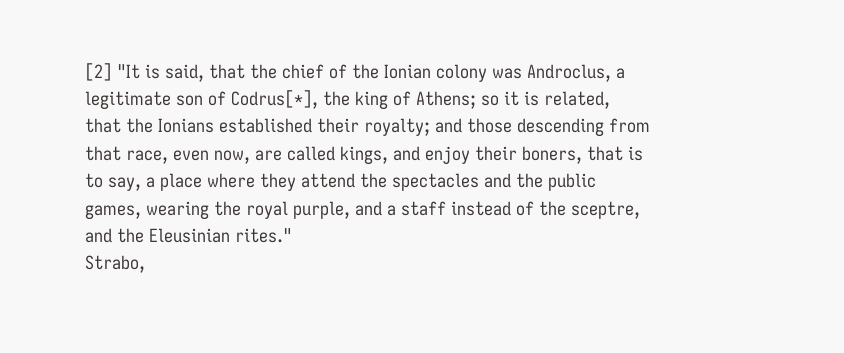[2] "It is said, that the chief of the Ionian colony was Androclus, a legitimate son of Codrus[*], the king of Athens; so it is related, that the Ionians established their royalty; and those descending from that race, even now, are called kings, and enjoy their boners, that is to say, a place where they attend the spectacles and the public games, wearing the royal purple, and a staff instead of the sceptre, and the Eleusinian rites."
Strabo,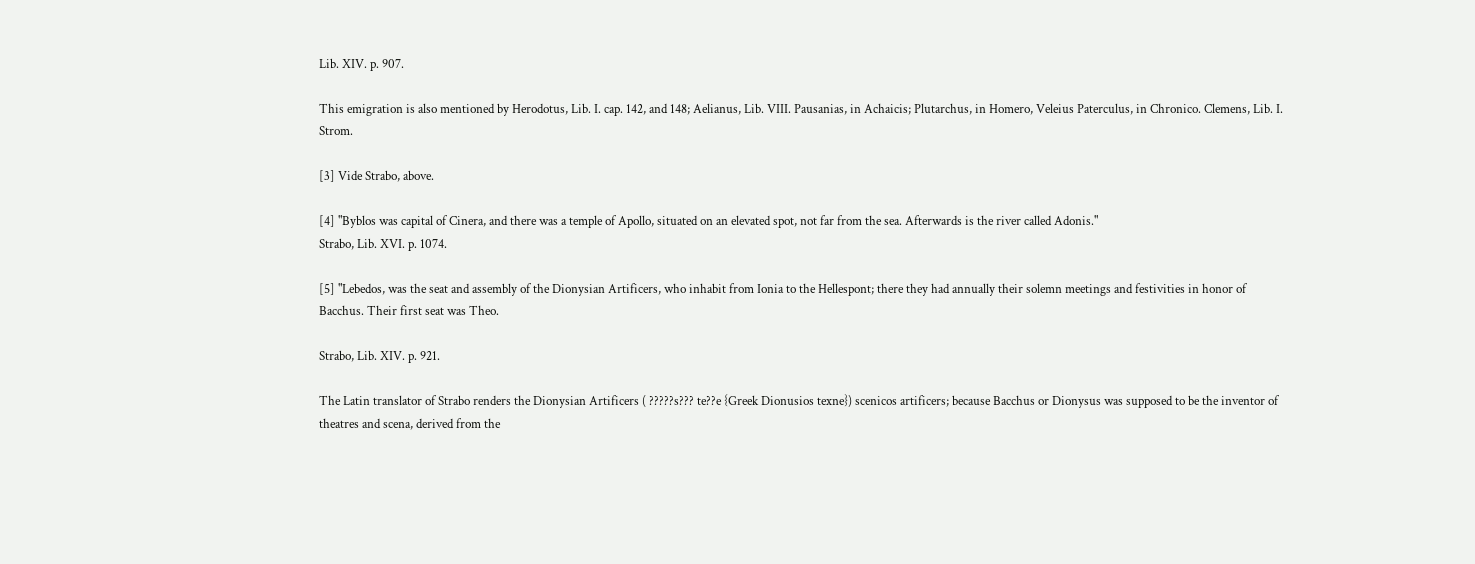Lib. XIV. p. 907.

This emigration is also mentioned by Herodotus, Lib. I. cap. 142, and 148; Aelianus, Lib. VIII. Pausanias, in Achaicis; Plutarchus, in Homero, Veleius Paterculus, in Chronico. Clemens, Lib. I. Strom.

[3] Vide Strabo, above.

[4] "Byblos was capital of Cinera, and there was a temple of Apollo, situated on an elevated spot, not far from the sea. Afterwards is the river called Adonis."
Strabo, Lib. XVI. p. 1074.

[5] "Lebedos, was the seat and assembly of the Dionysian Artificers, who inhabit from Ionia to the Hellespont; there they had annually their solemn meetings and festivities in honor of Bacchus. Their first seat was Theo.

Strabo, Lib. XIV. p. 921.

The Latin translator of Strabo renders the Dionysian Artificers ( ?????s??? te??e {Greek Dionusios texne}) scenicos artificers; because Bacchus or Dionysus was supposed to be the inventor of theatres and scena, derived from the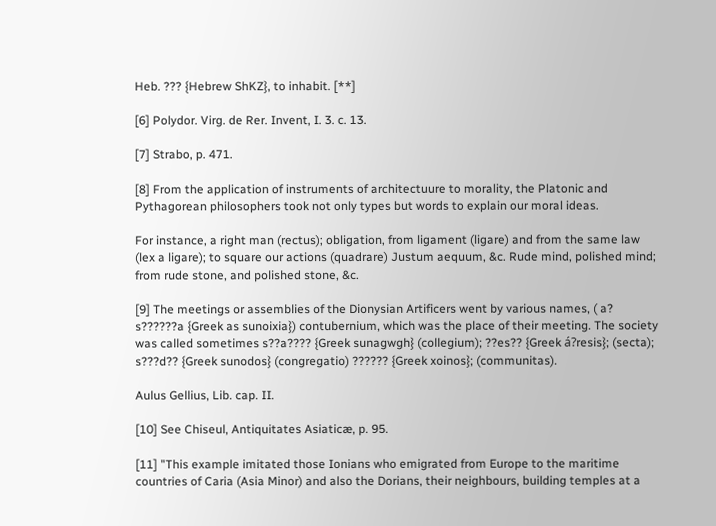Heb. ??? {Hebrew ShKZ}, to inhabit. [**]

[6] Polydor. Virg. de Rer. Invent, I. 3. c. 13.

[7] Strabo, p. 471.

[8] From the application of instruments of architectuure to morality, the Platonic and Pythagorean philosophers took not only types but words to explain our moral ideas.

For instance, a right man (rectus); obligation, from ligament (ligare) and from the same law (lex a ligare); to square our actions (quadrare) Justum aequum, &c. Rude mind, polished mind; from rude stone, and polished stone, &c.

[9] The meetings or assemblies of the Dionysian Artificers went by various names, ( a? s??????a {Greek as sunoixia}) contubernium, which was the place of their meeting. The society was called sometimes s??a???? {Greek sunagwgh} (collegium); ??es?? {Greek á?resis}; (secta); s???d?? {Greek sunodos} (congregatio) ?????? {Greek xoinos}; (communitas).

Aulus Gellius, Lib. cap. II.

[10] See Chiseul, Antiquitates Asiaticæ, p. 95.

[11] "This example imitated those Ionians who emigrated from Europe to the maritime countries of Caria (Asia Minor) and also the Dorians, their neighbours, building temples at a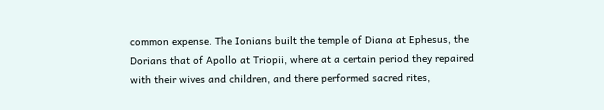common expense. The Ionians built the temple of Diana at Ephesus, the Dorians that of Apollo at Triopii, where at a certain period they repaired with their wives and children, and there performed sacred rites,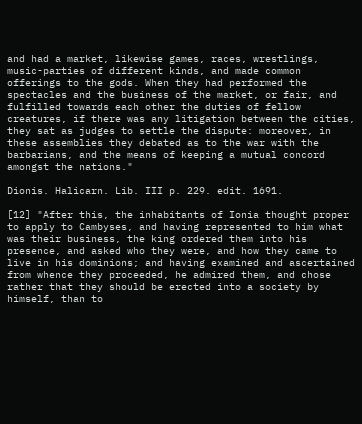and had a market, likewise games, races, wrestlings, music-parties of different kinds, and made common offerings to the gods. When they had performed the spectacles and the business of the market, or fair, and fulfilled towards each other the duties of fellow creatures, if there was any litigation between the cities, they sat as judges to settle the dispute: moreover, in these assemblies they debated as to the war with the barbarians, and the means of keeping a mutual concord amongst the nations."

Dionis. Halicarn. Lib. III p. 229. edit. 1691.

[12] "After this, the inhabitants of Ionia thought proper to apply to Cambyses, and having represented to him what was their business, the king ordered them into his presence, and asked who they were, and how they came to live in his dominions; and having examined and ascertained from whence they proceeded, he admired them, and chose rather that they should be erected into a society by himself, than to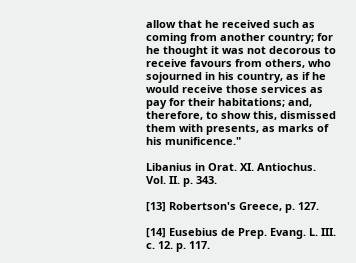allow that he received such as coming from another country; for he thought it was not decorous to receive favours from others, who sojourned in his country, as if he would receive those services as pay for their habitations; and, therefore, to show this, dismissed them with presents, as marks of his munificence."

Libanius in Orat. XI. Antiochus. Vol. II. p. 343.

[13] Robertson's Greece, p. 127.

[14] Eusebius de Prep. Evang. L. III. c. 12. p. 117.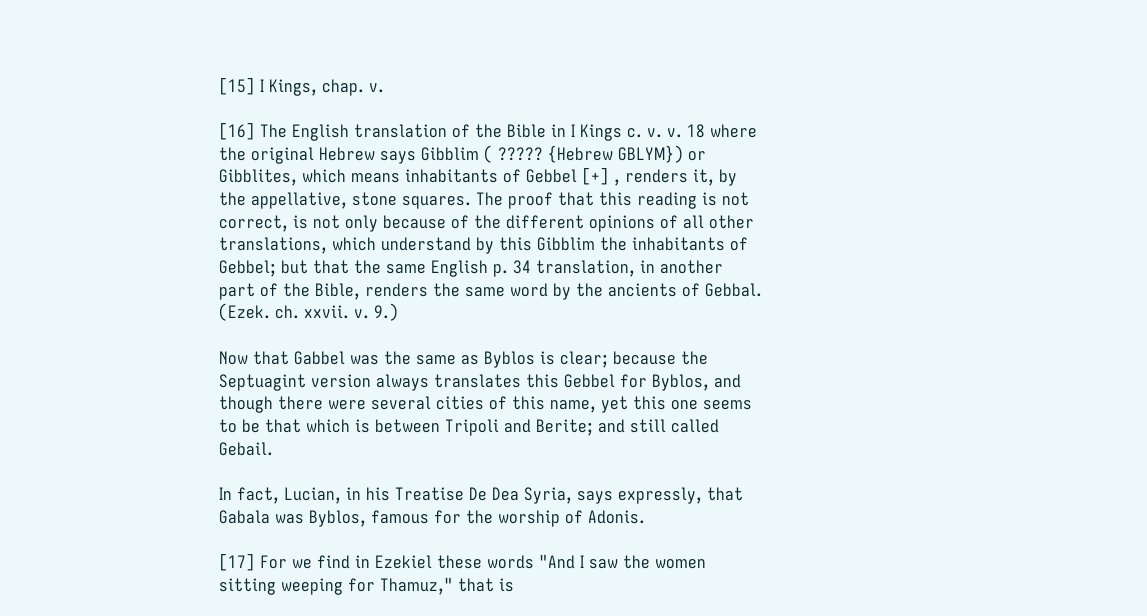[15] I Kings, chap. v.

[16] The English translation of the Bible in I Kings c. v. v. 18 where the original Hebrew says Gibblim ( ????? {Hebrew GBLYM}) or Gibblites, which means inhabitants of Gebbel [+] , renders it, by the appellative, stone squares. The proof that this reading is not correct, is not only because of the different opinions of all other translations, which understand by this Gibblim the inhabitants of Gebbel; but that the same English p. 34 translation, in another part of the Bible, renders the same word by the ancients of Gebbal. (Ezek. ch. xxvii. v. 9.)

Now that Gabbel was the same as Byblos is clear; because the Septuagint version always translates this Gebbel for Byblos, and though there were several cities of this name, yet this one seems to be that which is between Tripoli and Berite; and still called Gebail.

In fact, Lucian, in his Treatise De Dea Syria, says expressly, that Gabala was Byblos, famous for the worship of Adonis.

[17] For we find in Ezekiel these words "And I saw the women sitting weeping for Thamuz," that is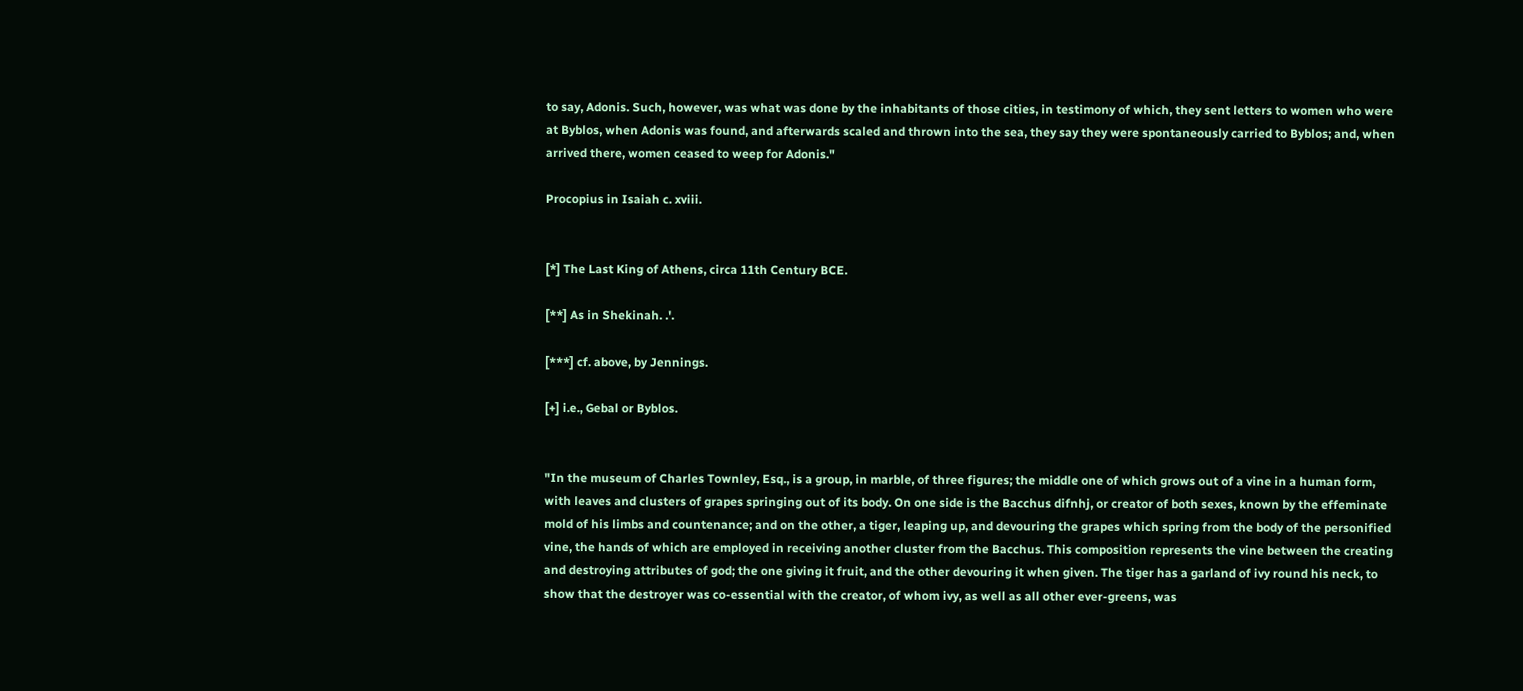to say, Adonis. Such, however, was what was done by the inhabitants of those cities, in testimony of which, they sent letters to women who were at Byblos, when Adonis was found, and afterwards scaled and thrown into the sea, they say they were spontaneously carried to Byblos; and, when arrived there, women ceased to weep for Adonis."

Procopius in Isaiah c. xviii.


[*] The Last King of Athens, circa 11th Century BCE.

[**] As in Shekinah. .'.

[***] cf. above, by Jennings.

[+] i.e., Gebal or Byblos.


"In the museum of Charles Townley, Esq., is a group, in marble, of three figures; the middle one of which grows out of a vine in a human form, with leaves and clusters of grapes springing out of its body. On one side is the Bacchus difnhj, or creator of both sexes, known by the effeminate mold of his limbs and countenance; and on the other, a tiger, leaping up, and devouring the grapes which spring from the body of the personified vine, the hands of which are employed in receiving another cluster from the Bacchus. This composition represents the vine between the creating and destroying attributes of god; the one giving it fruit, and the other devouring it when given. The tiger has a garland of ivy round his neck, to show that the destroyer was co-essential with the creator, of whom ivy, as well as all other ever-greens, was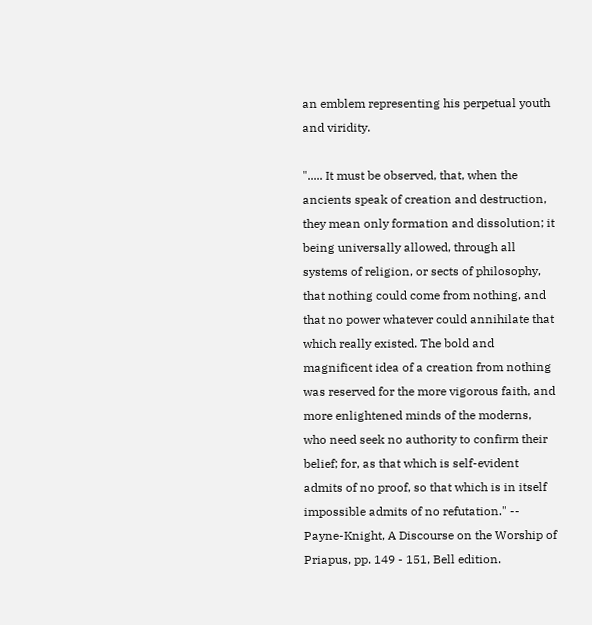an emblem representing his perpetual youth and viridity.

"..... It must be observed, that, when the ancients speak of creation and destruction, they mean only formation and dissolution; it being universally allowed, through all systems of religion, or sects of philosophy, that nothing could come from nothing, and that no power whatever could annihilate that which really existed. The bold and magnificent idea of a creation from nothing was reserved for the more vigorous faith, and more enlightened minds of the moderns, who need seek no authority to confirm their belief; for, as that which is self-evident admits of no proof, so that which is in itself impossible admits of no refutation." -- Payne-Knight, A Discourse on the Worship of Priapus, pp. 149 - 151, Bell edition.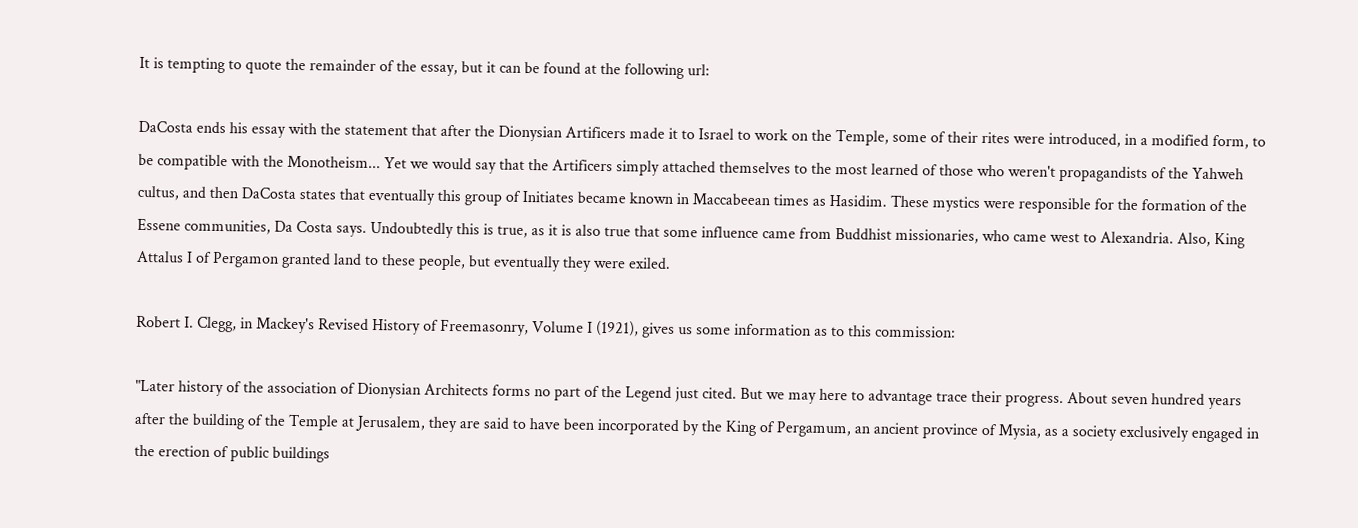It is tempting to quote the remainder of the essay, but it can be found at the following url:

DaCosta ends his essay with the statement that after the Dionysian Artificers made it to Israel to work on the Temple, some of their rites were introduced, in a modified form, to be compatible with the Monotheism... Yet we would say that the Artificers simply attached themselves to the most learned of those who weren't propagandists of the Yahweh cultus, and then DaCosta states that eventually this group of Initiates became known in Maccabeean times as Hasidim. These mystics were responsible for the formation of the Essene communities, Da Costa says. Undoubtedly this is true, as it is also true that some influence came from Buddhist missionaries, who came west to Alexandria. Also, King Attalus I of Pergamon granted land to these people, but eventually they were exiled.

Robert I. Clegg, in Mackey's Revised History of Freemasonry, Volume I (1921), gives us some information as to this commission:

"Later history of the association of Dionysian Architects forms no part of the Legend just cited. But we may here to advantage trace their progress. About seven hundred years after the building of the Temple at Jerusalem, they are said to have been incorporated by the King of Pergamum, an ancient province of Mysia, as a society exclusively engaged in the erection of public buildings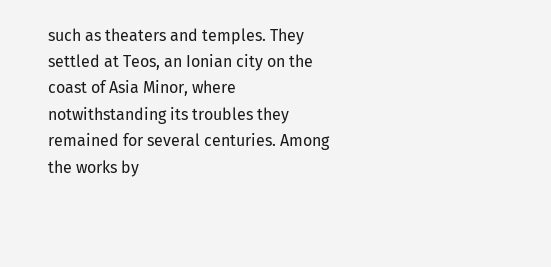such as theaters and temples. They settled at Teos, an Ionian city on the coast of Asia Minor, where notwithstanding its troubles they remained for several centuries. Among the works by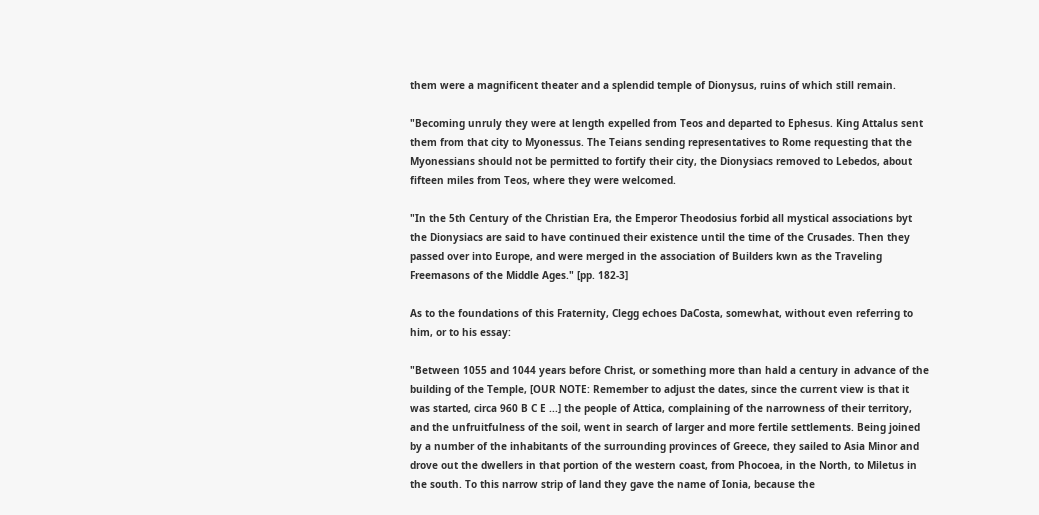them were a magnificent theater and a splendid temple of Dionysus, ruins of which still remain.

"Becoming unruly they were at length expelled from Teos and departed to Ephesus. King Attalus sent them from that city to Myonessus. The Teians sending representatives to Rome requesting that the Myonessians should not be permitted to fortify their city, the Dionysiacs removed to Lebedos, about fifteen miles from Teos, where they were welcomed.

"In the 5th Century of the Christian Era, the Emperor Theodosius forbid all mystical associations byt the Dionysiacs are said to have continued their existence until the time of the Crusades. Then they passed over into Europe, and were merged in the association of Builders kwn as the Traveling Freemasons of the Middle Ages." [pp. 182-3]

As to the foundations of this Fraternity, Clegg echoes DaCosta, somewhat, without even referring to him, or to his essay:

"Between 1055 and 1044 years before Christ, or something more than hald a century in advance of the building of the Temple, [OUR NOTE: Remember to adjust the dates, since the current view is that it was started, circa 960 B C E ...] the people of Attica, complaining of the narrowness of their territory, and the unfruitfulness of the soil, went in search of larger and more fertile settlements. Being joined by a number of the inhabitants of the surrounding provinces of Greece, they sailed to Asia Minor and drove out the dwellers in that portion of the western coast, from Phocoea, in the North, to Miletus in the south. To this narrow strip of land they gave the name of Ionia, because the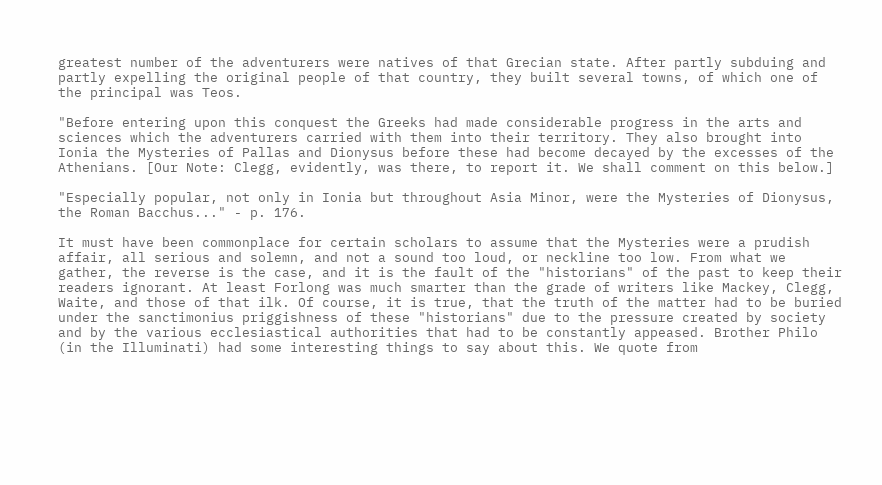greatest number of the adventurers were natives of that Grecian state. After partly subduing and partly expelling the original people of that country, they built several towns, of which one of the principal was Teos.

"Before entering upon this conquest the Greeks had made considerable progress in the arts and sciences which the adventurers carried with them into their territory. They also brought into Ionia the Mysteries of Pallas and Dionysus before these had become decayed by the excesses of the Athenians. [Our Note: Clegg, evidently, was there, to report it. We shall comment on this below.]

"Especially popular, not only in Ionia but throughout Asia Minor, were the Mysteries of Dionysus, the Roman Bacchus..." - p. 176.

It must have been commonplace for certain scholars to assume that the Mysteries were a prudish affair, all serious and solemn, and not a sound too loud, or neckline too low. From what we gather, the reverse is the case, and it is the fault of the "historians" of the past to keep their readers ignorant. At least Forlong was much smarter than the grade of writers like Mackey, Clegg, Waite, and those of that ilk. Of course, it is true, that the truth of the matter had to be buried under the sanctimonius priggishness of these "historians" due to the pressure created by society and by the various ecclesiastical authorities that had to be constantly appeased. Brother Philo (in the Illuminati) had some interesting things to say about this. We quote from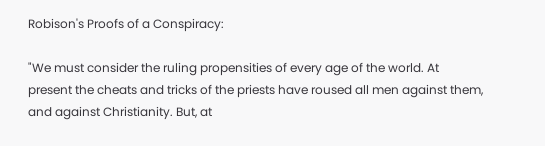Robison's Proofs of a Conspiracy:

"We must consider the ruling propensities of every age of the world. At present the cheats and tricks of the priests have roused all men against them, and against Christianity. But, at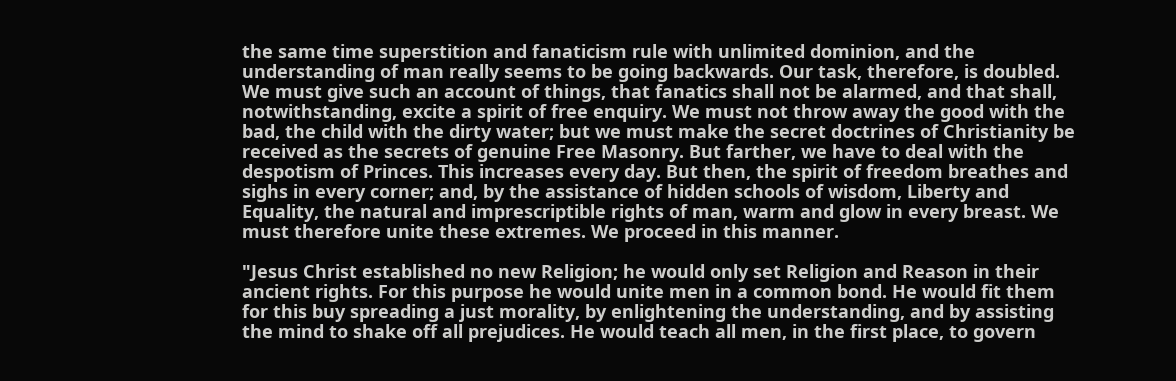the same time superstition and fanaticism rule with unlimited dominion, and the understanding of man really seems to be going backwards. Our task, therefore, is doubled. We must give such an account of things, that fanatics shall not be alarmed, and that shall, notwithstanding, excite a spirit of free enquiry. We must not throw away the good with the bad, the child with the dirty water; but we must make the secret doctrines of Christianity be received as the secrets of genuine Free Masonry. But farther, we have to deal with the despotism of Princes. This increases every day. But then, the spirit of freedom breathes and sighs in every corner; and, by the assistance of hidden schools of wisdom, Liberty and Equality, the natural and imprescriptible rights of man, warm and glow in every breast. We must therefore unite these extremes. We proceed in this manner.

"Jesus Christ established no new Religion; he would only set Religion and Reason in their ancient rights. For this purpose he would unite men in a common bond. He would fit them for this buy spreading a just morality, by enlightening the understanding, and by assisting the mind to shake off all prejudices. He would teach all men, in the first place, to govern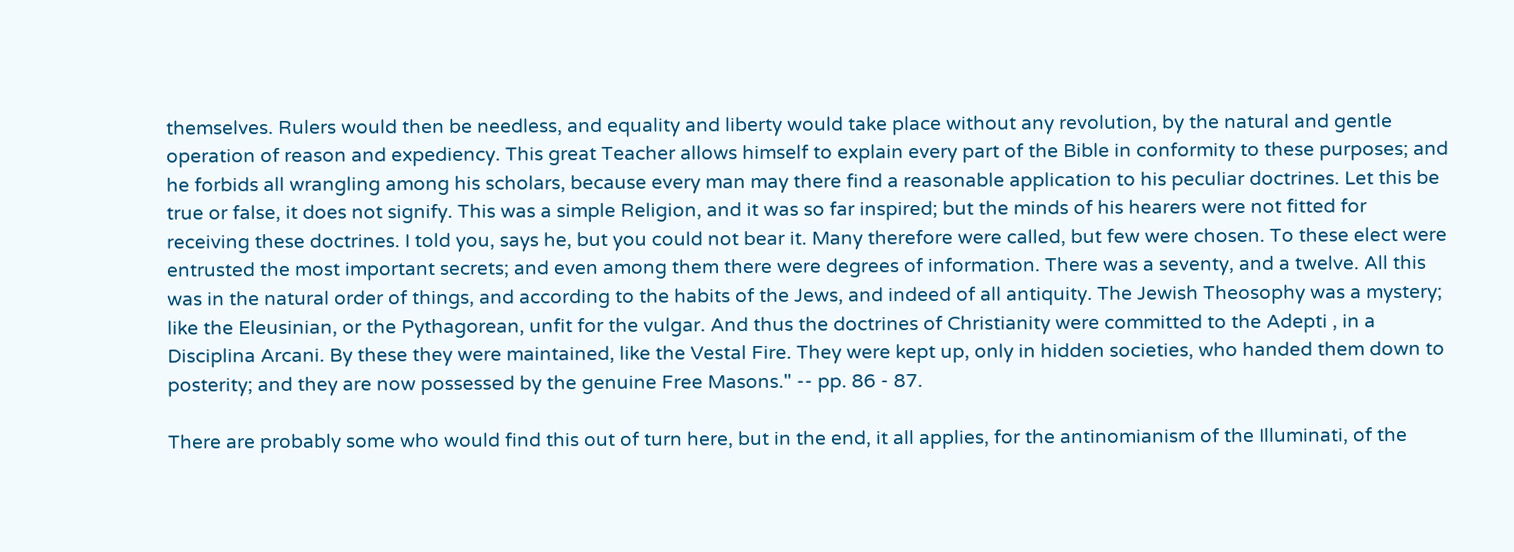themselves. Rulers would then be needless, and equality and liberty would take place without any revolution, by the natural and gentle operation of reason and expediency. This great Teacher allows himself to explain every part of the Bible in conformity to these purposes; and he forbids all wrangling among his scholars, because every man may there find a reasonable application to his peculiar doctrines. Let this be true or false, it does not signify. This was a simple Religion, and it was so far inspired; but the minds of his hearers were not fitted for receiving these doctrines. I told you, says he, but you could not bear it. Many therefore were called, but few were chosen. To these elect were entrusted the most important secrets; and even among them there were degrees of information. There was a seventy, and a twelve. All this was in the natural order of things, and according to the habits of the Jews, and indeed of all antiquity. The Jewish Theosophy was a mystery; like the Eleusinian, or the Pythagorean, unfit for the vulgar. And thus the doctrines of Christianity were committed to the Adepti , in a Disciplina Arcani. By these they were maintained, like the Vestal Fire. They were kept up, only in hidden societies, who handed them down to posterity; and they are now possessed by the genuine Free Masons." -- pp. 86 - 87.

There are probably some who would find this out of turn here, but in the end, it all applies, for the antinomianism of the Illuminati, of the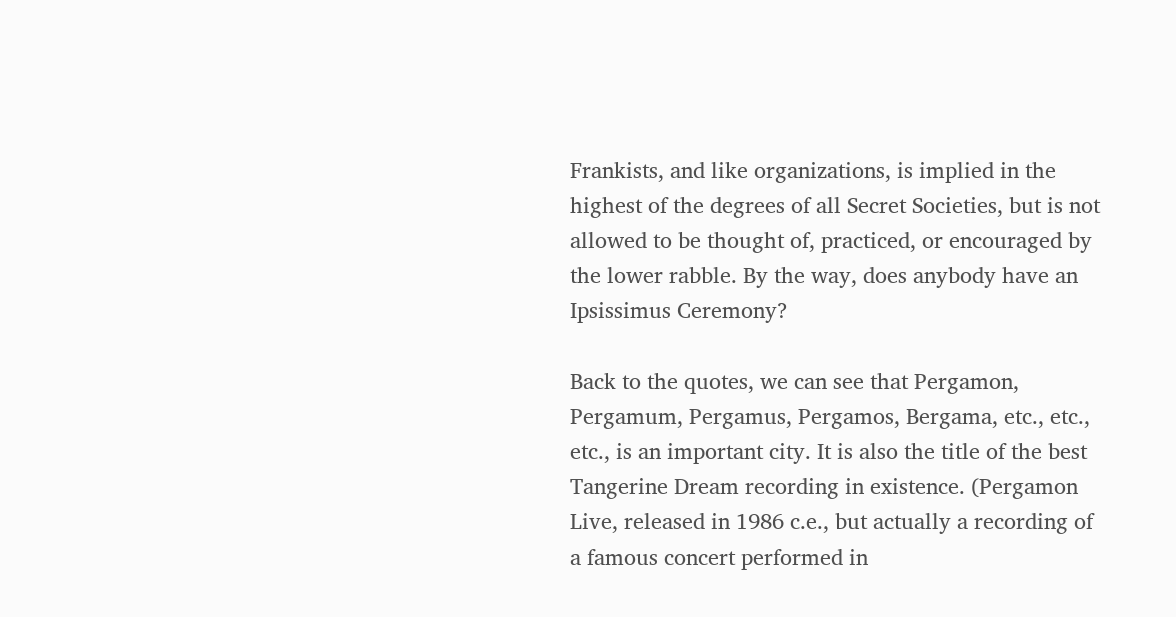Frankists, and like organizations, is implied in the highest of the degrees of all Secret Societies, but is not allowed to be thought of, practiced, or encouraged by the lower rabble. By the way, does anybody have an Ipsissimus Ceremony?

Back to the quotes, we can see that Pergamon, Pergamum, Pergamus, Pergamos, Bergama, etc., etc., etc., is an important city. It is also the title of the best Tangerine Dream recording in existence. (Pergamon Live, released in 1986 c.e., but actually a recording of a famous concert performed in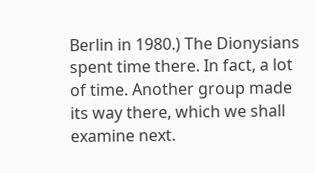Berlin in 1980.) The Dionysians spent time there. In fact, a lot of time. Another group made its way there, which we shall examine next.